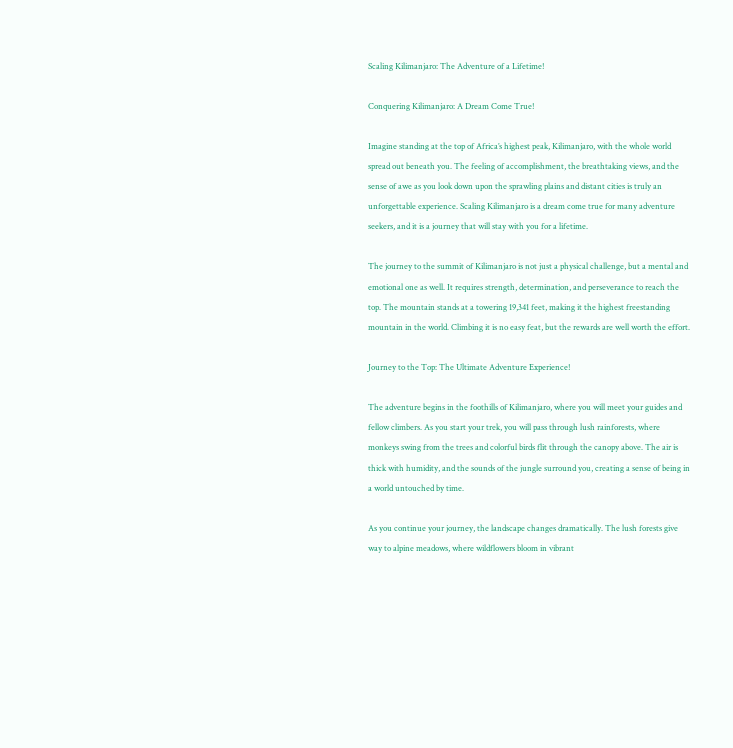Scaling Kilimanjaro: The Adventure of a Lifetime!

Conquering Kilimanjaro: A Dream Come True!

Imagine standing at the top of Africa’s highest peak, Kilimanjaro, with the whole world spread out beneath you. The feeling of accomplishment, the breathtaking views, and the sense of awe as you look down upon the sprawling plains and distant cities is truly an unforgettable experience. Scaling Kilimanjaro is a dream come true for many adventure seekers, and it is a journey that will stay with you for a lifetime.

The journey to the summit of Kilimanjaro is not just a physical challenge, but a mental and emotional one as well. It requires strength, determination, and perseverance to reach the top. The mountain stands at a towering 19,341 feet, making it the highest freestanding mountain in the world. Climbing it is no easy feat, but the rewards are well worth the effort.

Journey to the Top: The Ultimate Adventure Experience!

The adventure begins in the foothills of Kilimanjaro, where you will meet your guides and fellow climbers. As you start your trek, you will pass through lush rainforests, where monkeys swing from the trees and colorful birds flit through the canopy above. The air is thick with humidity, and the sounds of the jungle surround you, creating a sense of being in a world untouched by time.

As you continue your journey, the landscape changes dramatically. The lush forests give way to alpine meadows, where wildflowers bloom in vibrant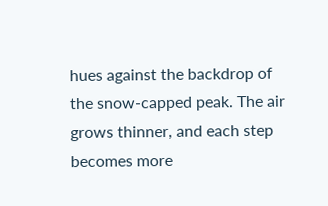hues against the backdrop of the snow-capped peak. The air grows thinner, and each step becomes more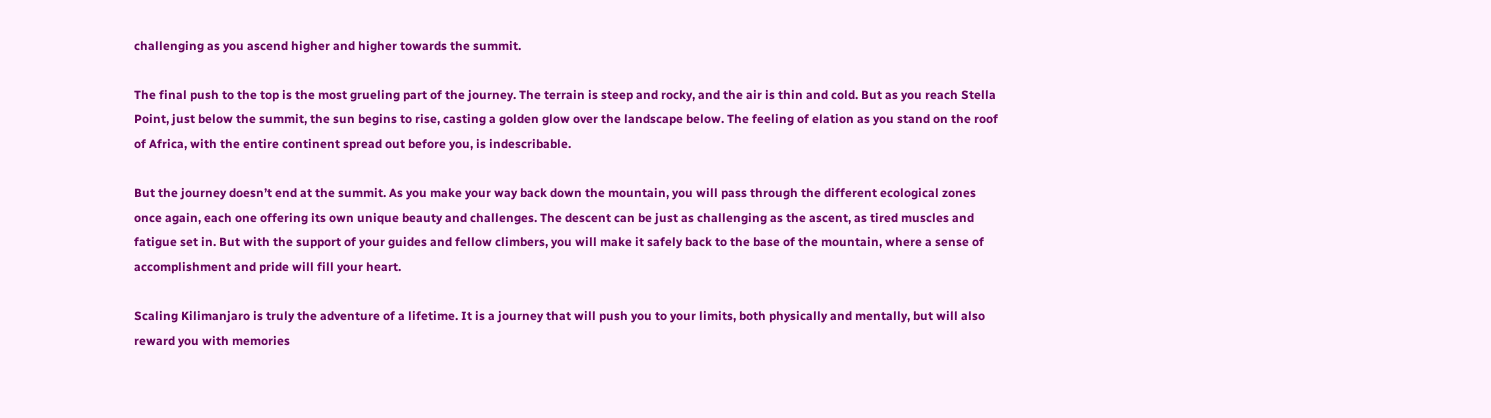challenging as you ascend higher and higher towards the summit.

The final push to the top is the most grueling part of the journey. The terrain is steep and rocky, and the air is thin and cold. But as you reach Stella Point, just below the summit, the sun begins to rise, casting a golden glow over the landscape below. The feeling of elation as you stand on the roof of Africa, with the entire continent spread out before you, is indescribable.

But the journey doesn’t end at the summit. As you make your way back down the mountain, you will pass through the different ecological zones once again, each one offering its own unique beauty and challenges. The descent can be just as challenging as the ascent, as tired muscles and fatigue set in. But with the support of your guides and fellow climbers, you will make it safely back to the base of the mountain, where a sense of accomplishment and pride will fill your heart.

Scaling Kilimanjaro is truly the adventure of a lifetime. It is a journey that will push you to your limits, both physically and mentally, but will also reward you with memories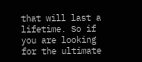that will last a lifetime. So if you are looking for the ultimate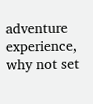adventure experience, why not set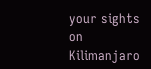your sights on Kilimanjaro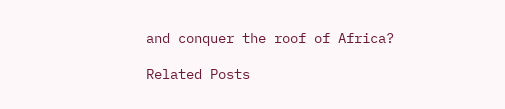and conquer the roof of Africa?

Related Posts